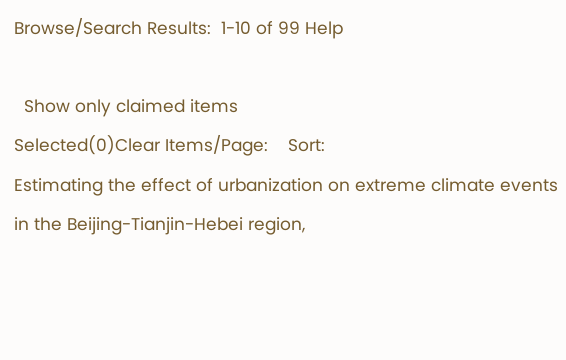Browse/Search Results:  1-10 of 99 Help

  Show only claimed items
Selected(0)Clear Items/Page:    Sort:
Estimating the effect of urbanization on extreme climate events in the Beijing-Tianjin-Hebei region,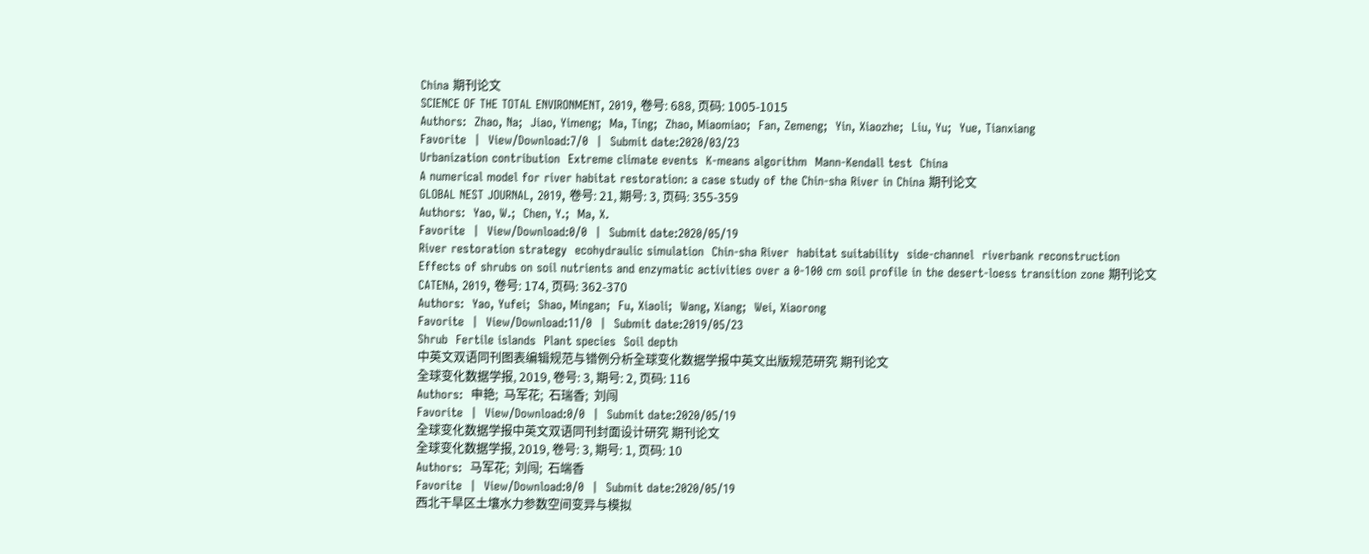China 期刊论文
SCIENCE OF THE TOTAL ENVIRONMENT, 2019, 卷号: 688, 页码: 1005-1015
Authors:  Zhao, Na;  Jiao, Yimeng;  Ma, Ting;  Zhao, Miaomiao;  Fan, Zemeng;  Yin, Xiaozhe;  Liu, Yu;  Yue, Tianxiang
Favorite  |  View/Download:7/0  |  Submit date:2020/03/23
Urbanization contribution  Extreme climate events  K-means algorithm  Mann-Kendall test  China
A numerical model for river habitat restoration: a case study of the Chin-sha River in China 期刊论文
GLOBAL NEST JOURNAL, 2019, 卷号: 21, 期号: 3, 页码: 355-359
Authors:  Yao, W.;  Chen, Y.;  Ma, X.
Favorite  |  View/Download:0/0  |  Submit date:2020/05/19
River restoration strategy  ecohydraulic simulation  Chin-sha River  habitat suitability  side-channel  riverbank reconstruction
Effects of shrubs on soil nutrients and enzymatic activities over a 0-100 cm soil profile in the desert-loess transition zone 期刊论文
CATENA, 2019, 卷号: 174, 页码: 362-370
Authors:  Yao, Yufei;  Shao, Mingan;  Fu, Xiaoli;  Wang, Xiang;  Wei, Xiaorong
Favorite  |  View/Download:11/0  |  Submit date:2019/05/23
Shrub  Fertile islands  Plant species  Soil depth
中英文双语同刊图表编辑规范与错例分析全球变化数据学报中英文出版规范研究 期刊论文
全球变化数据学报, 2019, 卷号: 3, 期号: 2, 页码: 116
Authors:  申艳;  马军花;  石瑞香;  刘闯
Favorite  |  View/Download:0/0  |  Submit date:2020/05/19
全球变化数据学报中英文双语同刊封面设计研究 期刊论文
全球变化数据学报, 2019, 卷号: 3, 期号: 1, 页码: 10
Authors:  马军花;  刘闯;  石端香
Favorite  |  View/Download:0/0  |  Submit date:2020/05/19
西北干旱区土壤水力参数空间变异与模拟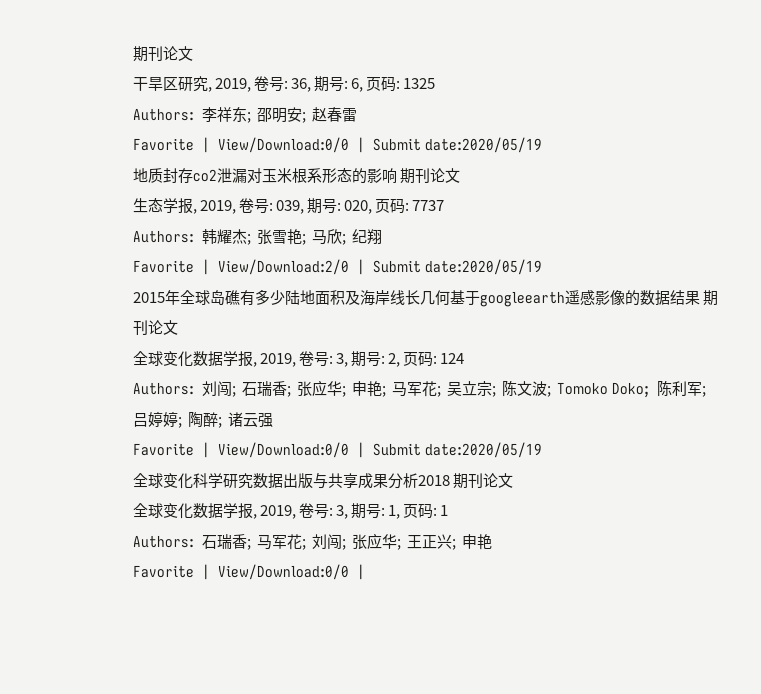期刊论文
干旱区研究, 2019, 卷号: 36, 期号: 6, 页码: 1325
Authors:  李祥东;  邵明安;  赵春雷
Favorite  |  View/Download:0/0  |  Submit date:2020/05/19
地质封存co2泄漏对玉米根系形态的影响 期刊论文
生态学报, 2019, 卷号: 039, 期号: 020, 页码: 7737
Authors:  韩耀杰;  张雪艳;  马欣;  纪翔
Favorite  |  View/Download:2/0  |  Submit date:2020/05/19
2015年全球岛礁有多少陆地面积及海岸线长几何基于googleearth遥感影像的数据结果 期刊论文
全球变化数据学报, 2019, 卷号: 3, 期号: 2, 页码: 124
Authors:  刘闯;  石瑞香;  张应华;  申艳;  马军花;  吴立宗;  陈文波;  Tomoko Doko;  陈利军;  吕婷婷;  陶醉;  诸云强
Favorite  |  View/Download:0/0  |  Submit date:2020/05/19
全球变化科学研究数据出版与共享成果分析2018 期刊论文
全球变化数据学报, 2019, 卷号: 3, 期号: 1, 页码: 1
Authors:  石瑞香;  马军花;  刘闯;  张应华;  王正兴;  申艳
Favorite  |  View/Download:0/0  |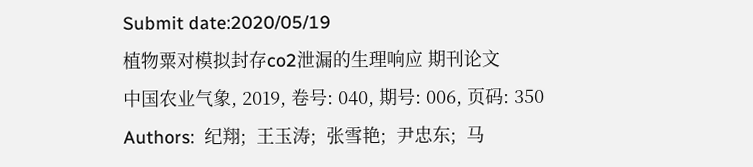Submit date:2020/05/19
植物粟对模拟封存co2泄漏的生理响应 期刊论文
中国农业气象, 2019, 卷号: 040, 期号: 006, 页码: 350
Authors:  纪翔;  王玉涛;  张雪艳;  尹忠东;  马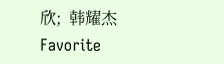欣;  韩耀杰
Favorite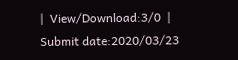|  View/Download:3/0  |  Submit date:2020/03/23